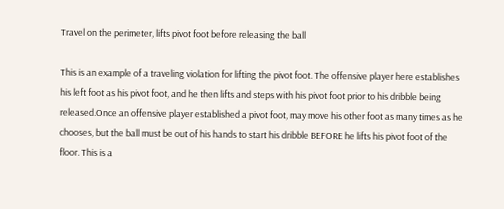Travel on the perimeter, lifts pivot foot before releasing the ball

This is an example of a traveling violation for lifting the pivot foot. The offensive player here establishes his left foot as his pivot foot, and he then lifts and steps with his pivot foot prior to his dribble being released.Once an offensive player established a pivot foot, may move his other foot as many times as he chooses, but the ball must be out of his hands to start his dribble BEFORE he lifts his pivot foot of the floor. This is a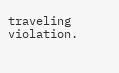traveling violation.